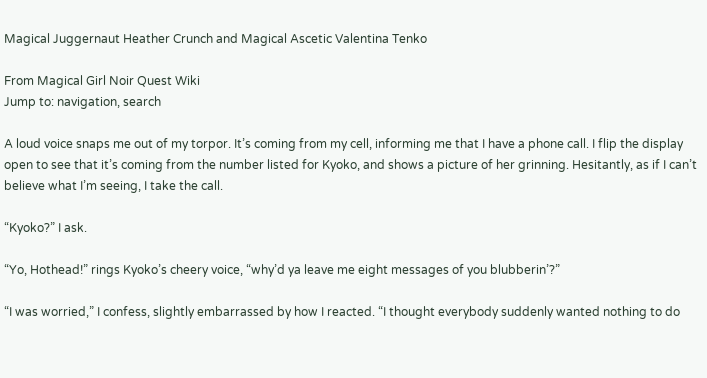Magical Juggernaut Heather Crunch and Magical Ascetic Valentina Tenko

From Magical Girl Noir Quest Wiki
Jump to: navigation, search

A loud voice snaps me out of my torpor. It’s coming from my cell, informing me that I have a phone call. I flip the display open to see that it’s coming from the number listed for Kyoko, and shows a picture of her grinning. Hesitantly, as if I can’t believe what I’m seeing, I take the call.

“Kyoko?” I ask.

“Yo, Hothead!” rings Kyoko’s cheery voice, “why’d ya leave me eight messages of you blubberin’?”

“I was worried,” I confess, slightly embarrassed by how I reacted. “I thought everybody suddenly wanted nothing to do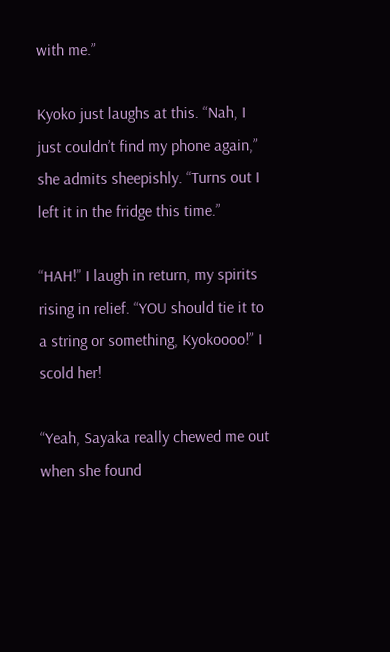with me.”

Kyoko just laughs at this. “Nah, I just couldn’t find my phone again,” she admits sheepishly. “Turns out I left it in the fridge this time.”

“HAH!” I laugh in return, my spirits rising in relief. “YOU should tie it to a string or something, Kyokoooo!” I scold her!

“Yeah, Sayaka really chewed me out when she found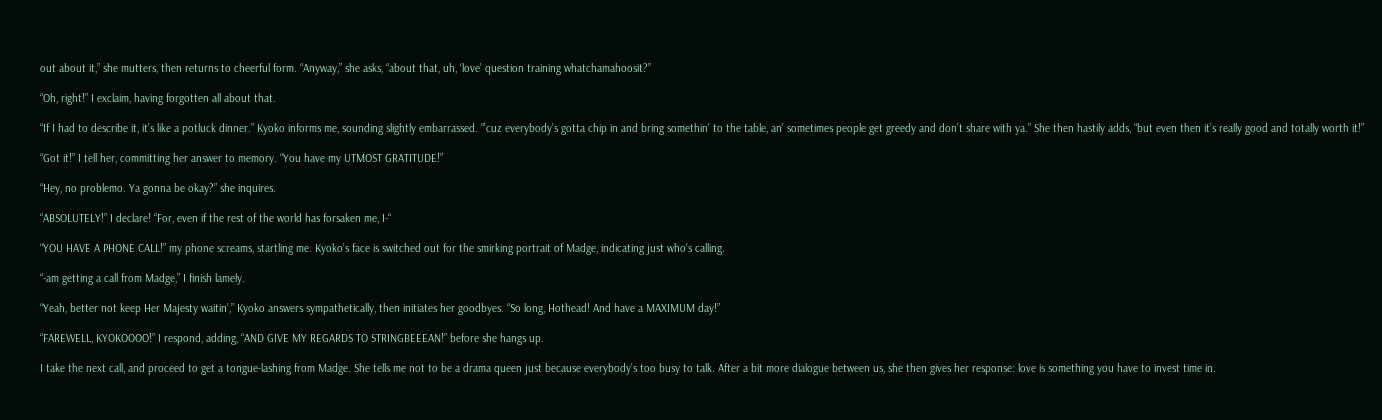out about it,” she mutters, then returns to cheerful form. “Anyway,” she asks, “about that, uh, ‘love’ question training whatchamahoosit?”

“Oh, right!” I exclaim, having forgotten all about that.

“If I had to describe it, it’s like a potluck dinner.” Kyoko informs me, sounding slightly embarrassed. “’cuz everybody’s gotta chip in and bring somethin’ to the table, an’ sometimes people get greedy and don’t share with ya.” She then hastily adds, “but even then it’s really good and totally worth it!”

“Got it!” I tell her, committing her answer to memory. “You have my UTMOST GRATITUDE!”

“Hey, no problemo. Ya gonna be okay?” she inquires.

“ABSOLUTELY!” I declare! “For, even if the rest of the world has forsaken me, I-“

“YOU HAVE A PHONE CALL!” my phone screams, startling me. Kyoko’s face is switched out for the smirking portrait of Madge, indicating just who’s calling.

“-am getting a call from Madge,” I finish lamely.

“Yeah, better not keep Her Majesty waitin’,” Kyoko answers sympathetically, then initiates her goodbyes. “So long, Hothead! And have a MAXIMUM day!”

“FAREWELL, KYOKOOOO!” I respond, adding, “AND GIVE MY REGARDS TO STRINGBEEEAN!” before she hangs up.

I take the next call, and proceed to get a tongue-lashing from Madge. She tells me not to be a drama queen just because everybody’s too busy to talk. After a bit more dialogue between us, she then gives her response: love is something you have to invest time in.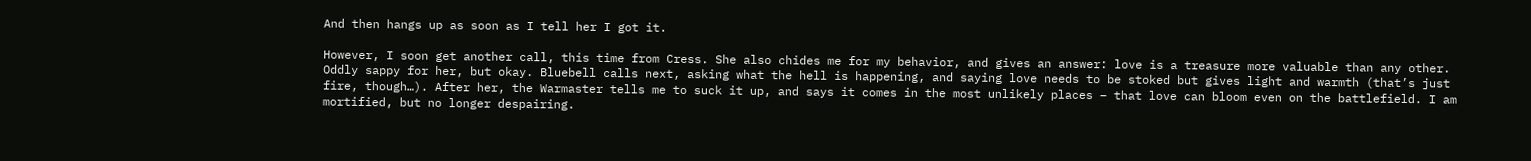And then hangs up as soon as I tell her I got it.

However, I soon get another call, this time from Cress. She also chides me for my behavior, and gives an answer: love is a treasure more valuable than any other. Oddly sappy for her, but okay. Bluebell calls next, asking what the hell is happening, and saying love needs to be stoked but gives light and warmth (that’s just fire, though…). After her, the Warmaster tells me to suck it up, and says it comes in the most unlikely places – that love can bloom even on the battlefield. I am mortified, but no longer despairing.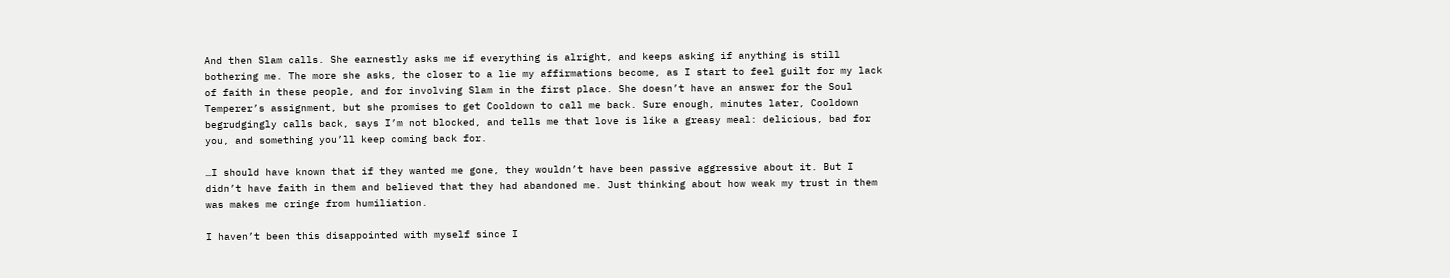And then Slam calls. She earnestly asks me if everything is alright, and keeps asking if anything is still bothering me. The more she asks, the closer to a lie my affirmations become, as I start to feel guilt for my lack of faith in these people, and for involving Slam in the first place. She doesn’t have an answer for the Soul Temperer’s assignment, but she promises to get Cooldown to call me back. Sure enough, minutes later, Cooldown begrudgingly calls back, says I’m not blocked, and tells me that love is like a greasy meal: delicious, bad for you, and something you’ll keep coming back for.

…I should have known that if they wanted me gone, they wouldn’t have been passive aggressive about it. But I didn’t have faith in them and believed that they had abandoned me. Just thinking about how weak my trust in them was makes me cringe from humiliation.

I haven’t been this disappointed with myself since I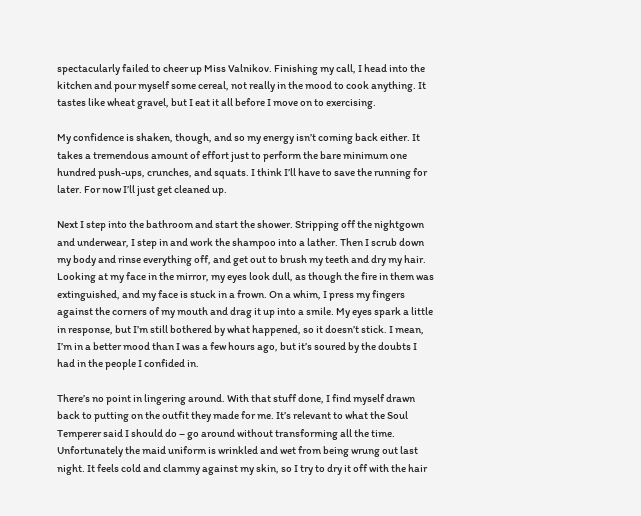spectacularly failed to cheer up Miss Valnikov. Finishing my call, I head into the kitchen and pour myself some cereal, not really in the mood to cook anything. It tastes like wheat gravel, but I eat it all before I move on to exercising.

My confidence is shaken, though, and so my energy isn’t coming back either. It takes a tremendous amount of effort just to perform the bare minimum one hundred push-ups, crunches, and squats. I think I’ll have to save the running for later. For now I’ll just get cleaned up.

Next I step into the bathroom and start the shower. Stripping off the nightgown and underwear, I step in and work the shampoo into a lather. Then I scrub down my body and rinse everything off, and get out to brush my teeth and dry my hair. Looking at my face in the mirror, my eyes look dull, as though the fire in them was extinguished, and my face is stuck in a frown. On a whim, I press my fingers against the corners of my mouth and drag it up into a smile. My eyes spark a little in response, but I’m still bothered by what happened, so it doesn’t stick. I mean, I’m in a better mood than I was a few hours ago, but it’s soured by the doubts I had in the people I confided in.

There’s no point in lingering around. With that stuff done, I find myself drawn back to putting on the outfit they made for me. It’s relevant to what the Soul Temperer said I should do – go around without transforming all the time. Unfortunately the maid uniform is wrinkled and wet from being wrung out last night. It feels cold and clammy against my skin, so I try to dry it off with the hair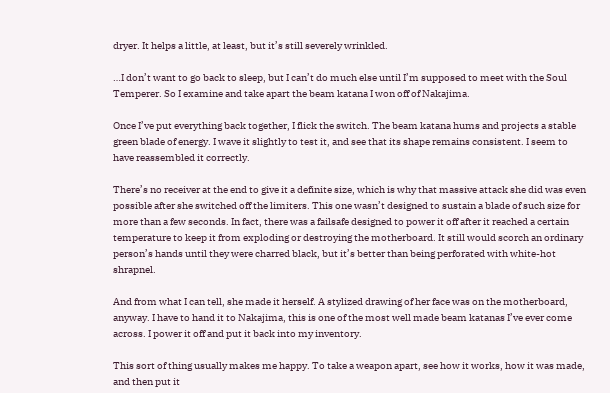dryer. It helps a little, at least, but it’s still severely wrinkled.

…I don’t want to go back to sleep, but I can’t do much else until I’m supposed to meet with the Soul Temperer. So I examine and take apart the beam katana I won off of Nakajima.

Once I’ve put everything back together, I flick the switch. The beam katana hums and projects a stable green blade of energy. I wave it slightly to test it, and see that its shape remains consistent. I seem to have reassembled it correctly.

There’s no receiver at the end to give it a definite size, which is why that massive attack she did was even possible after she switched off the limiters. This one wasn’t designed to sustain a blade of such size for more than a few seconds. In fact, there was a failsafe designed to power it off after it reached a certain temperature to keep it from exploding or destroying the motherboard. It still would scorch an ordinary person’s hands until they were charred black, but it’s better than being perforated with white-hot shrapnel.

And from what I can tell, she made it herself. A stylized drawing of her face was on the motherboard, anyway. I have to hand it to Nakajima, this is one of the most well made beam katanas I’ve ever come across. I power it off and put it back into my inventory.

This sort of thing usually makes me happy. To take a weapon apart, see how it works, how it was made, and then put it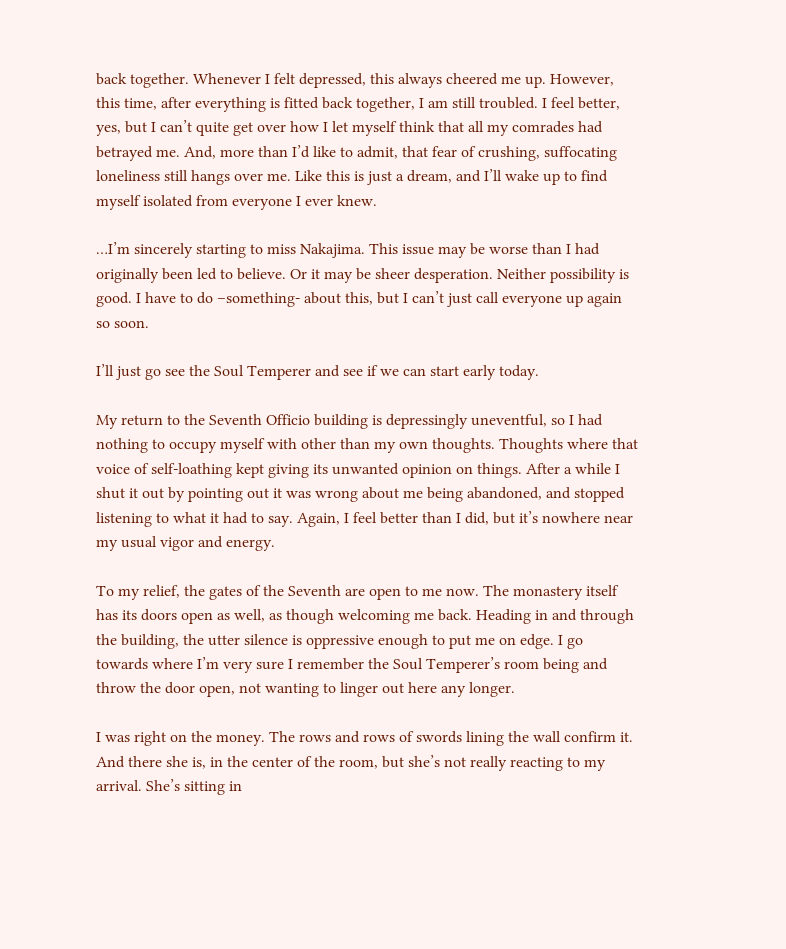back together. Whenever I felt depressed, this always cheered me up. However, this time, after everything is fitted back together, I am still troubled. I feel better, yes, but I can’t quite get over how I let myself think that all my comrades had betrayed me. And, more than I’d like to admit, that fear of crushing, suffocating loneliness still hangs over me. Like this is just a dream, and I’ll wake up to find myself isolated from everyone I ever knew.

…I’m sincerely starting to miss Nakajima. This issue may be worse than I had originally been led to believe. Or it may be sheer desperation. Neither possibility is good. I have to do –something- about this, but I can’t just call everyone up again so soon.

I’ll just go see the Soul Temperer and see if we can start early today.

My return to the Seventh Officio building is depressingly uneventful, so I had nothing to occupy myself with other than my own thoughts. Thoughts where that voice of self-loathing kept giving its unwanted opinion on things. After a while I shut it out by pointing out it was wrong about me being abandoned, and stopped listening to what it had to say. Again, I feel better than I did, but it’s nowhere near my usual vigor and energy.

To my relief, the gates of the Seventh are open to me now. The monastery itself has its doors open as well, as though welcoming me back. Heading in and through the building, the utter silence is oppressive enough to put me on edge. I go towards where I’m very sure I remember the Soul Temperer’s room being and throw the door open, not wanting to linger out here any longer.

I was right on the money. The rows and rows of swords lining the wall confirm it. And there she is, in the center of the room, but she’s not really reacting to my arrival. She’s sitting in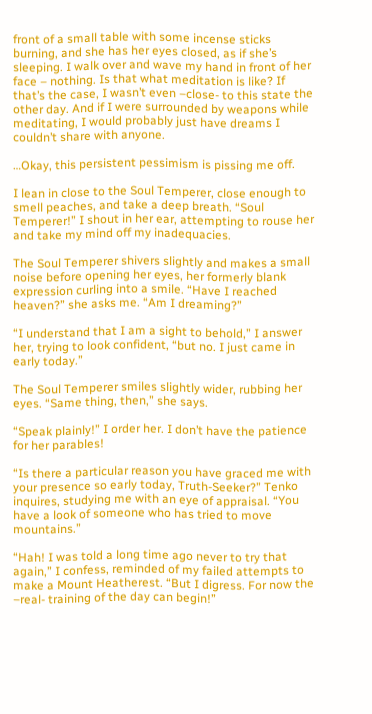front of a small table with some incense sticks burning, and she has her eyes closed, as if she’s sleeping. I walk over and wave my hand in front of her face – nothing. Is that what meditation is like? If that’s the case, I wasn’t even –close- to this state the other day. And if I were surrounded by weapons while meditating, I would probably just have dreams I couldn’t share with anyone.

…Okay, this persistent pessimism is pissing me off.

I lean in close to the Soul Temperer, close enough to smell peaches, and take a deep breath. “Soul Temperer!” I shout in her ear, attempting to rouse her and take my mind off my inadequacies.

The Soul Temperer shivers slightly and makes a small noise before opening her eyes, her formerly blank expression curling into a smile. “Have I reached heaven?” she asks me. “Am I dreaming?”

“I understand that I am a sight to behold,” I answer her, trying to look confident, “but no. I just came in early today.”

The Soul Temperer smiles slightly wider, rubbing her eyes. “Same thing, then,” she says.

“Speak plainly!” I order her. I don’t have the patience for her parables!

“Is there a particular reason you have graced me with your presence so early today, Truth-Seeker?” Tenko inquires, studying me with an eye of appraisal. “You have a look of someone who has tried to move mountains.”

“Hah! I was told a long time ago never to try that again,” I confess, reminded of my failed attempts to make a Mount Heatherest. “But I digress. For now the –real- training of the day can begin!”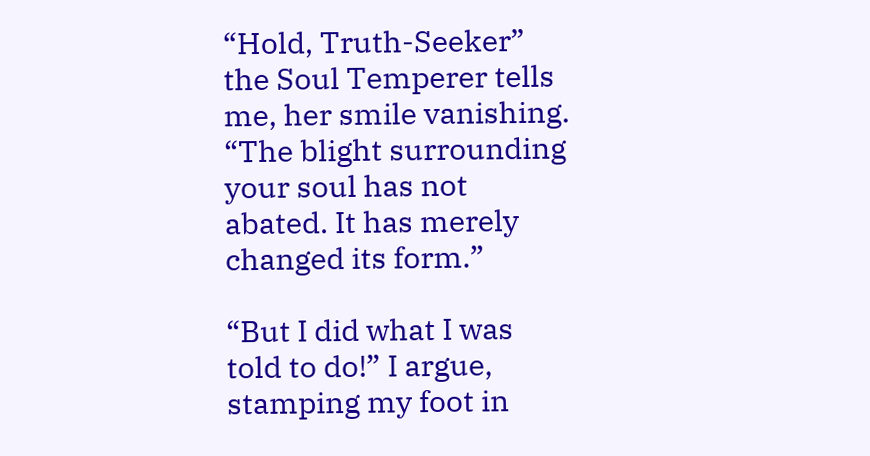“Hold, Truth-Seeker” the Soul Temperer tells me, her smile vanishing. “The blight surrounding your soul has not abated. It has merely changed its form.”

“But I did what I was told to do!” I argue, stamping my foot in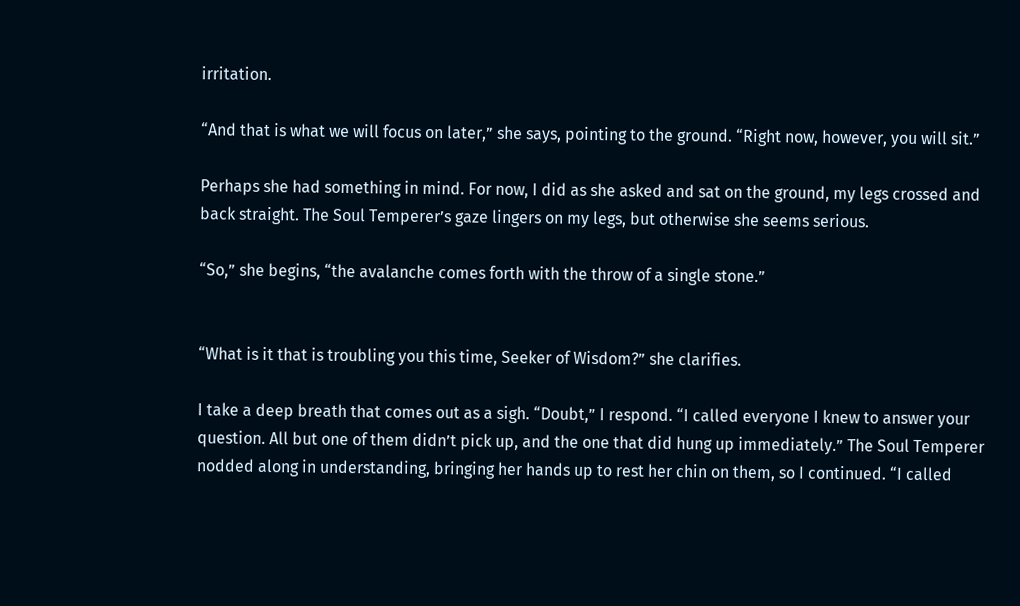irritation.

“And that is what we will focus on later,” she says, pointing to the ground. “Right now, however, you will sit.”

Perhaps she had something in mind. For now, I did as she asked and sat on the ground, my legs crossed and back straight. The Soul Temperer’s gaze lingers on my legs, but otherwise she seems serious.

“So,” she begins, “the avalanche comes forth with the throw of a single stone.”


“What is it that is troubling you this time, Seeker of Wisdom?” she clarifies.

I take a deep breath that comes out as a sigh. “Doubt,” I respond. “I called everyone I knew to answer your question. All but one of them didn’t pick up, and the one that did hung up immediately.” The Soul Temperer nodded along in understanding, bringing her hands up to rest her chin on them, so I continued. “I called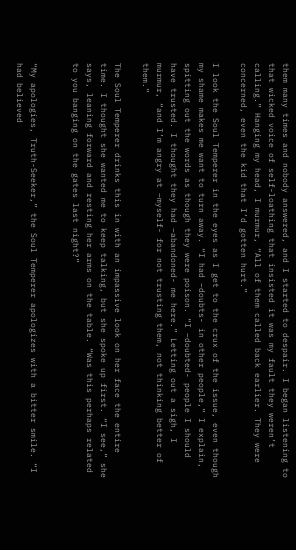them many times and nobody answered, and I started to despair. I began listening to that wicked voice of self-loathing that insisted it was my fault they weren’t calling.” Hanging my head, I murmur, “All of them called back earlier. They were concerned, even the kid that I’d gotten hurt.”

I look the Soul Temperer in the eyes as I get to the crux of the issue, even though my shame makes me want to turn away. “I had –doubts- in other people,” I explain, spitting out the words as though they were poison. “I –doubted- people I should have trusted. I thought they had –abandoned- me here.” Letting out a sigh, I murmur, “and I’m angry at –myself- for not trusting them, not thinking better of them.”

The Soul Temperer drinks this in with an impassive look on her face the entire time. I thought she wanted me to keep talking, but she spoke up first. “I see,” she says, leaning forward and resting her arms on the table. “Was this perhaps related to you banging on the gates last night?”


“My apologies, Truth-Seeker,” the Soul Temperer apologizes with a bitter smile. “I had believed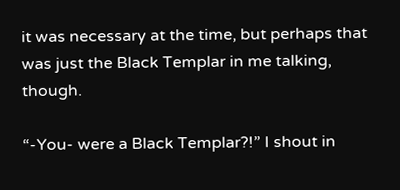it was necessary at the time, but perhaps that was just the Black Templar in me talking, though.

“-You- were a Black Templar?!” I shout in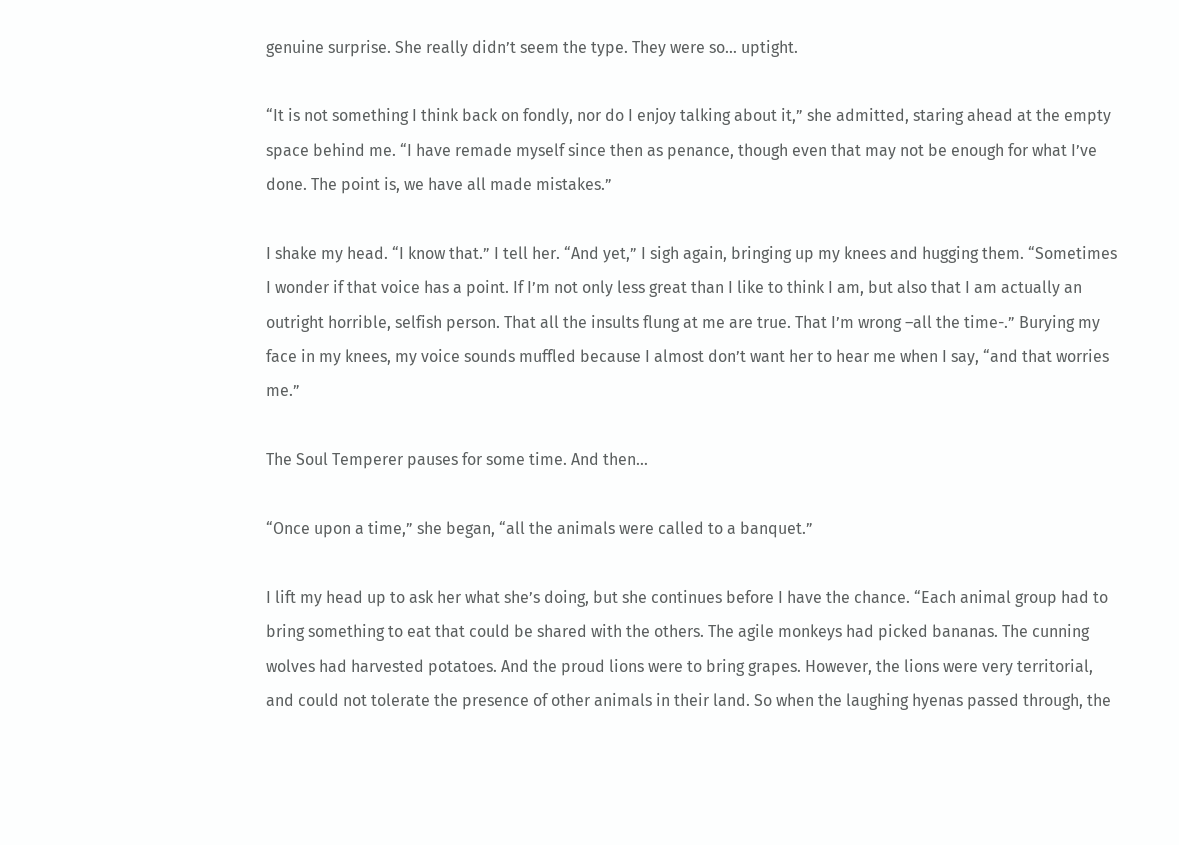genuine surprise. She really didn’t seem the type. They were so… uptight.

“It is not something I think back on fondly, nor do I enjoy talking about it,” she admitted, staring ahead at the empty space behind me. “I have remade myself since then as penance, though even that may not be enough for what I’ve done. The point is, we have all made mistakes.”

I shake my head. “I know that.” I tell her. “And yet,” I sigh again, bringing up my knees and hugging them. “Sometimes I wonder if that voice has a point. If I’m not only less great than I like to think I am, but also that I am actually an outright horrible, selfish person. That all the insults flung at me are true. That I’m wrong –all the time-.” Burying my face in my knees, my voice sounds muffled because I almost don’t want her to hear me when I say, “and that worries me.”

The Soul Temperer pauses for some time. And then…

“Once upon a time,” she began, “all the animals were called to a banquet.”

I lift my head up to ask her what she’s doing, but she continues before I have the chance. “Each animal group had to bring something to eat that could be shared with the others. The agile monkeys had picked bananas. The cunning wolves had harvested potatoes. And the proud lions were to bring grapes. However, the lions were very territorial, and could not tolerate the presence of other animals in their land. So when the laughing hyenas passed through, the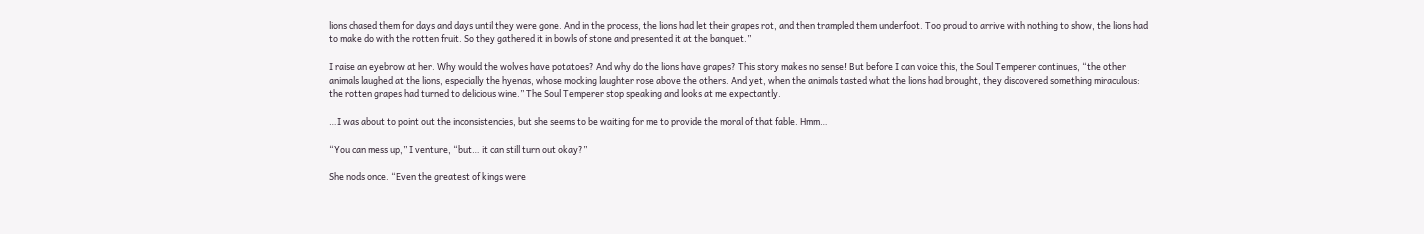lions chased them for days and days until they were gone. And in the process, the lions had let their grapes rot, and then trampled them underfoot. Too proud to arrive with nothing to show, the lions had to make do with the rotten fruit. So they gathered it in bowls of stone and presented it at the banquet.”

I raise an eyebrow at her. Why would the wolves have potatoes? And why do the lions have grapes? This story makes no sense! But before I can voice this, the Soul Temperer continues, “the other animals laughed at the lions, especially the hyenas, whose mocking laughter rose above the others. And yet, when the animals tasted what the lions had brought, they discovered something miraculous: the rotten grapes had turned to delicious wine.” The Soul Temperer stop speaking and looks at me expectantly.

…I was about to point out the inconsistencies, but she seems to be waiting for me to provide the moral of that fable. Hmm…

“You can mess up,” I venture, “but… it can still turn out okay?”

She nods once. “Even the greatest of kings were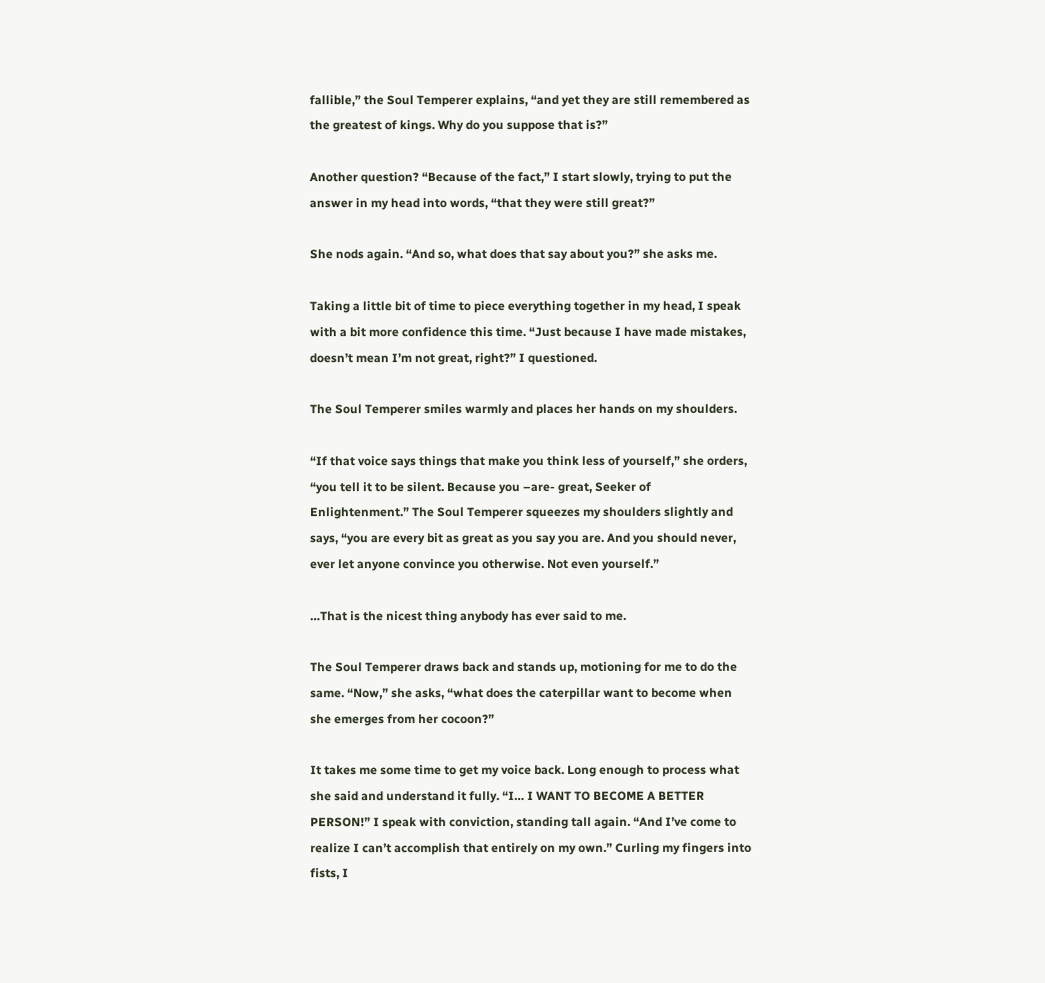fallible,” the Soul Temperer explains, “and yet they are still remembered as the greatest of kings. Why do you suppose that is?”

Another question? “Because of the fact,” I start slowly, trying to put the answer in my head into words, “that they were still great?”

She nods again. “And so, what does that say about you?” she asks me.

Taking a little bit of time to piece everything together in my head, I speak with a bit more confidence this time. “Just because I have made mistakes, doesn’t mean I’m not great, right?” I questioned.

The Soul Temperer smiles warmly and places her hands on my shoulders.

“If that voice says things that make you think less of yourself,” she orders, “you tell it to be silent. Because you –are- great, Seeker of Enlightenment.” The Soul Temperer squeezes my shoulders slightly and says, “you are every bit as great as you say you are. And you should never, ever let anyone convince you otherwise. Not even yourself.”

…That is the nicest thing anybody has ever said to me.

The Soul Temperer draws back and stands up, motioning for me to do the same. “Now,” she asks, “what does the caterpillar want to become when she emerges from her cocoon?”

It takes me some time to get my voice back. Long enough to process what she said and understand it fully. “I… I WANT TO BECOME A BETTER PERSON!” I speak with conviction, standing tall again. “And I’ve come to realize I can’t accomplish that entirely on my own.” Curling my fingers into fists, I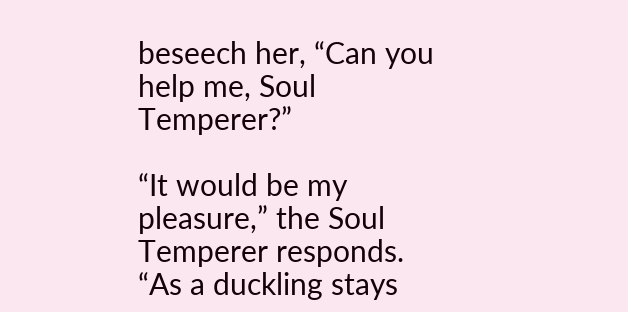beseech her, “Can you help me, Soul Temperer?”

“It would be my pleasure,” the Soul Temperer responds. “As a duckling stays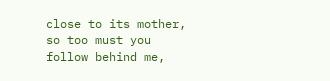close to its mother, so too must you follow behind me,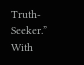Truth-Seeker.” With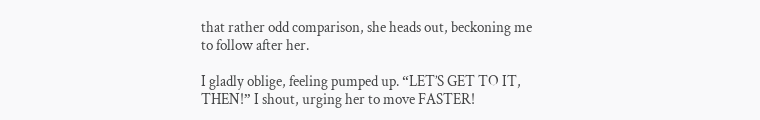that rather odd comparison, she heads out, beckoning me to follow after her.

I gladly oblige, feeling pumped up. “LET’S GET TO IT, THEN!” I shout, urging her to move FASTER!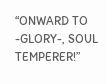“ONWARD TO -GLORY-, SOUL TEMPERER!”